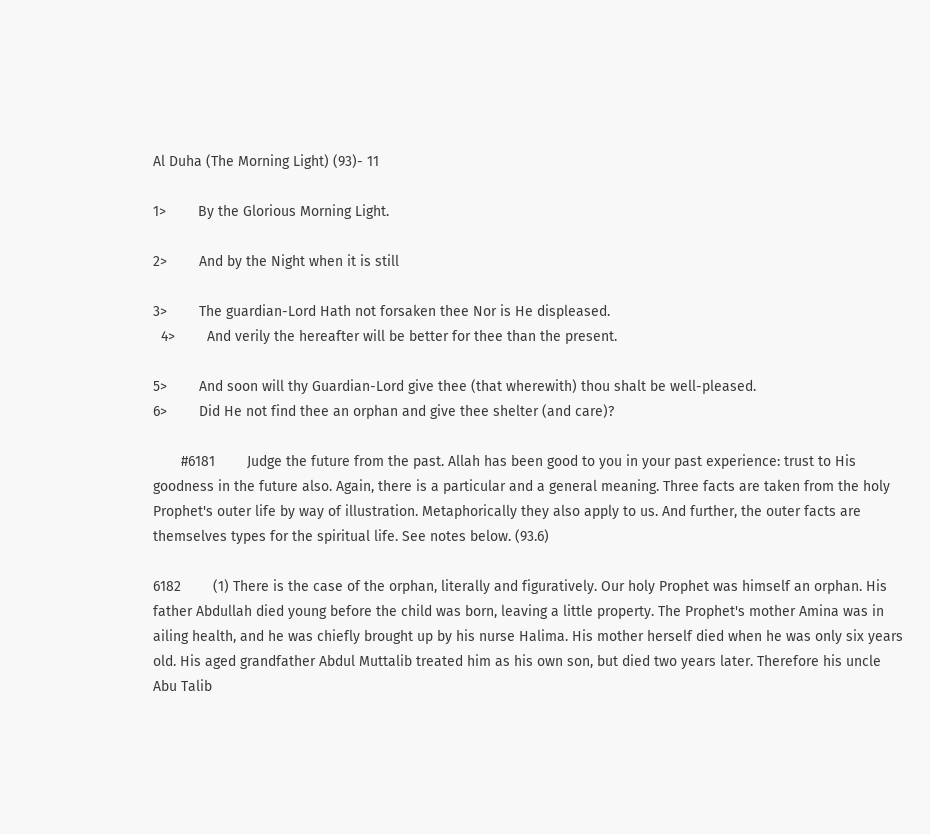Al Duha (The Morning Light) (93)- 11

1>        By the Glorious Morning Light.

2>        And by the Night when it is still

3>        The guardian-Lord Hath not forsaken thee Nor is He displeased.
  4>        And verily the hereafter will be better for thee than the present.

5>        And soon will thy Guardian-Lord give thee (that wherewith) thou shalt be well-pleased.
6>        Did He not find thee an orphan and give thee shelter (and care)?

       #6181        Judge the future from the past. Allah has been good to you in your past experience: trust to His goodness in the future also. Again, there is a particular and a general meaning. Three facts are taken from the holy Prophet's outer life by way of illustration. Metaphorically they also apply to us. And further, the outer facts are themselves types for the spiritual life. See notes below. (93.6)

6182        (1) There is the case of the orphan, literally and figuratively. Our holy Prophet was himself an orphan. His father Abdullah died young before the child was born, leaving a little property. The Prophet's mother Amina was in ailing health, and he was chiefly brought up by his nurse Halima. His mother herself died when he was only six years old. His aged grandfather Abdul Muttalib treated him as his own son, but died two years later. Therefore his uncle Abu Talib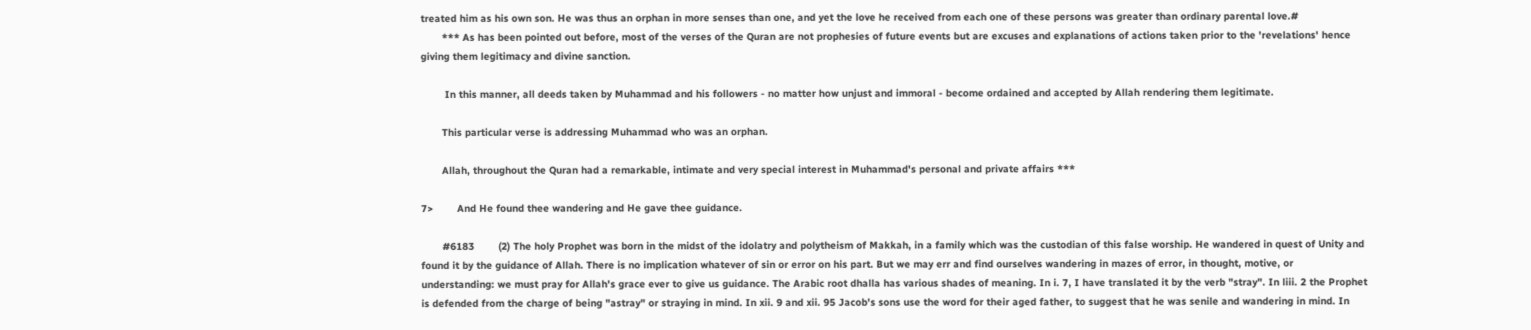treated him as his own son. He was thus an orphan in more senses than one, and yet the love he received from each one of these persons was greater than ordinary parental love.#
       *** As has been pointed out before, most of the verses of the Quran are not prophesies of future events but are excuses and explanations of actions taken prior to the 'revelations' hence giving them legitimacy and divine sanction.

        In this manner, all deeds taken by Muhammad and his followers - no matter how unjust and immoral - become ordained and accepted by Allah rendering them legitimate.

       This particular verse is addressing Muhammad who was an orphan.

       Allah, throughout the Quran had a remarkable, intimate and very special interest in Muhammad's personal and private affairs ***

7>        And He found thee wandering and He gave thee guidance.

       #6183        (2) The holy Prophet was born in the midst of the idolatry and polytheism of Makkah, in a family which was the custodian of this false worship. He wandered in quest of Unity and found it by the guidance of Allah. There is no implication whatever of sin or error on his part. But we may err and find ourselves wandering in mazes of error, in thought, motive, or understanding: we must pray for Allah's grace ever to give us guidance. The Arabic root dhalla has various shades of meaning. In i. 7, I have translated it by the verb "stray". In liii. 2 the Prophet is defended from the charge of being "astray" or straying in mind. In xii. 9 and xii. 95 Jacob's sons use the word for their aged father, to suggest that he was senile and wandering in mind. In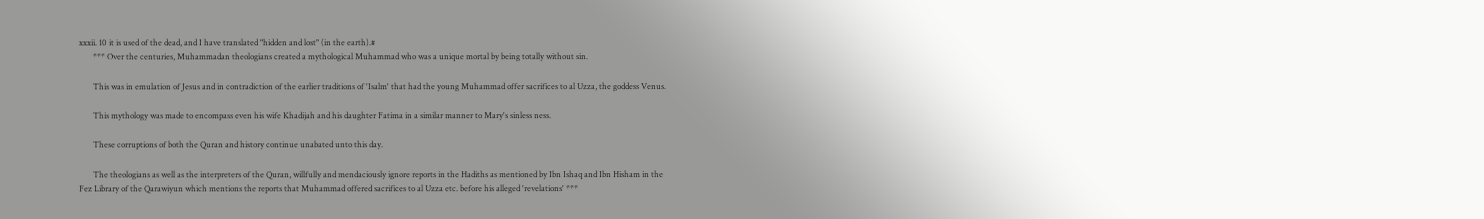xxxii. 10 it is used of the dead, and I have translated "hidden and lost" (in the earth).#
       *** Over the centuries, Muhammadan theologians created a mythological Muhammad who was a unique mortal by being totally without sin.

       This was in emulation of Jesus and in contradiction of the earlier traditions of 'Isalm' that had the young Muhammad offer sacrifices to al Uzza, the goddess Venus.

       This mythology was made to encompass even his wife Khadijah and his daughter Fatima in a similar manner to Mary's sinless ness.

       These corruptions of both the Quran and history continue unabated unto this day.

       The theologians as well as the interpreters of the Quran, willfully and mendaciously ignore reports in the Hadiths as mentioned by Ibn Ishaq and Ibn Hisham in the
Fez Library of the Qarawiyun which mentions the reports that Muhammad offered sacrifices to al Uzza etc. before his alleged 'revelations' ***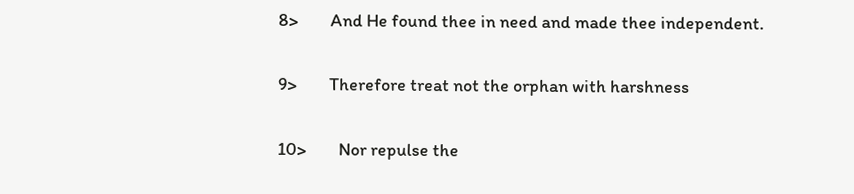8>        And He found thee in need and made thee independent.

9>        Therefore treat not the orphan with harshness

10>        Nor repulse the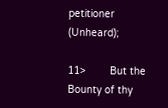petitioner (Unheard);

11>        But the Bounty of thy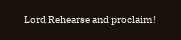Lord Rehearse and proclaim!